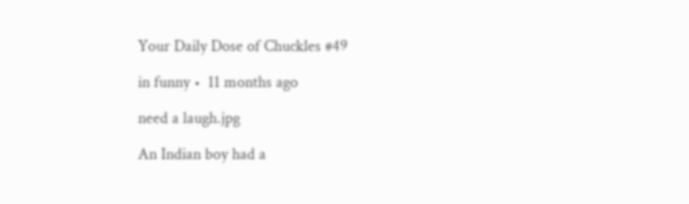Your Daily Dose of Chuckles #49

in funny •  11 months ago

need a laugh.jpg

An Indian boy had a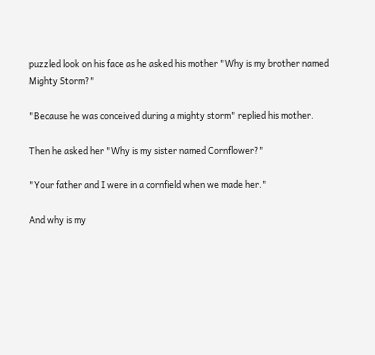puzzled look on his face as he asked his mother "Why is my brother named Mighty Storm?"

"Because he was conceived during a mighty storm" replied his mother.

Then he asked her "Why is my sister named Cornflower?"

"Your father and I were in a cornfield when we made her."

And why is my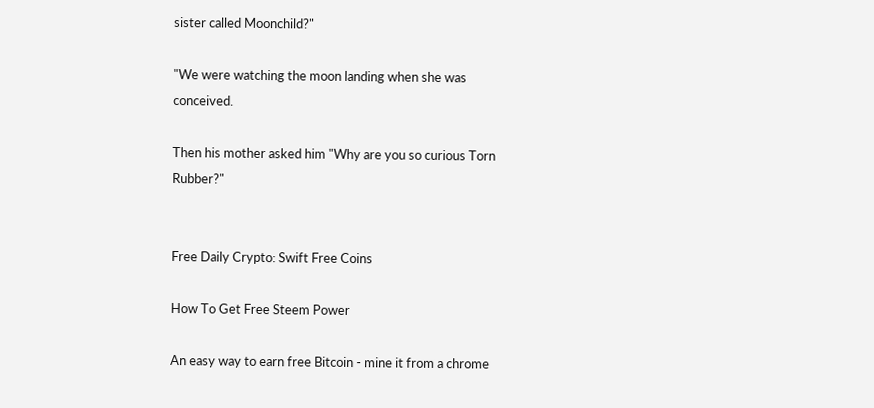sister called Moonchild?"

"We were watching the moon landing when she was conceived.

Then his mother asked him "Why are you so curious Torn Rubber?"


Free Daily Crypto: Swift Free Coins

How To Get Free Steem Power

An easy way to earn free Bitcoin - mine it from a chrome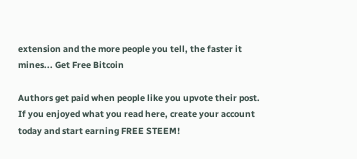extension and the more people you tell, the faster it mines... Get Free Bitcoin

Authors get paid when people like you upvote their post.
If you enjoyed what you read here, create your account today and start earning FREE STEEM!